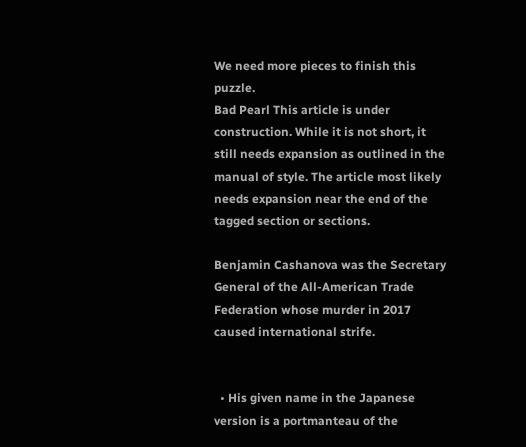We need more pieces to finish this puzzle.
Bad Pearl This article is under construction. While it is not short, it still needs expansion as outlined in the manual of style. The article most likely needs expansion near the end of the tagged section or sections.

Benjamin Cashanova was the Secretary General of the All-American Trade Federation whose murder in 2017 caused international strife.


  • His given name in the Japanese version is a portmanteau of the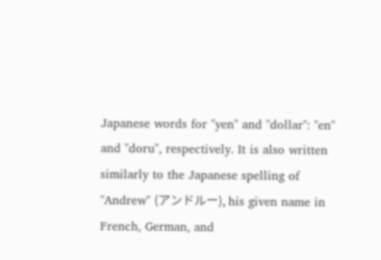Japanese words for "yen" and "dollar": "en" and "doru", respectively. It is also written similarly to the Japanese spelling of "Andrew" (アンドルー), his given name in French, German, and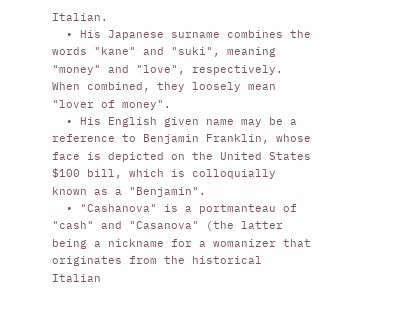Italian.
  • His Japanese surname combines the words "kane" and "suki", meaning "money" and "love", respectively. When combined, they loosely mean "lover of money".
  • His English given name may be a reference to Benjamin Franklin, whose face is depicted on the United States $100 bill, which is colloquially known as a "Benjamin".
  • "Cashanova" is a portmanteau of "cash" and "Casanova" (the latter being a nickname for a womanizer that originates from the historical Italian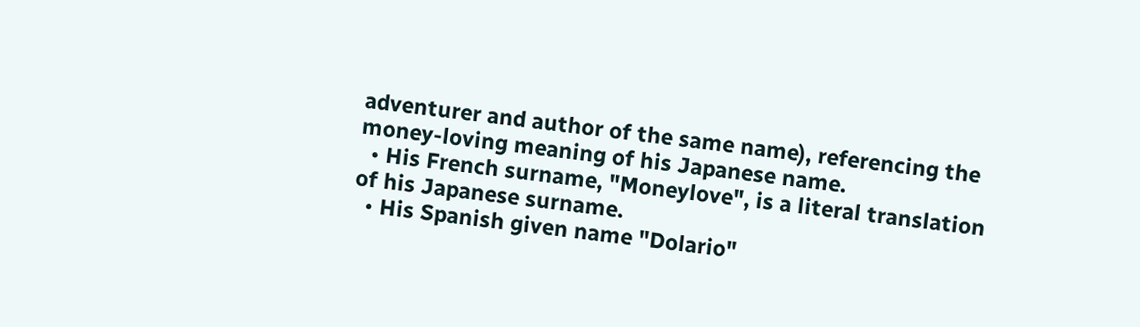adventurer and author of the same name), referencing the money-loving meaning of his Japanese name.
  • His French surname, "Moneylove", is a literal translation of his Japanese surname.
  • His Spanish given name "Dolario"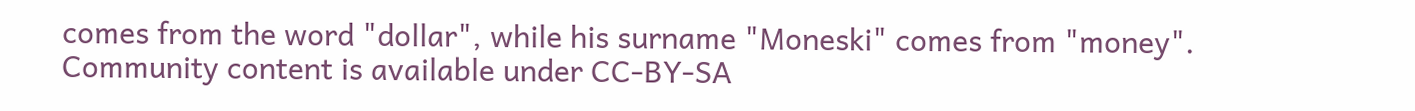comes from the word "dollar", while his surname "Moneski" comes from "money".
Community content is available under CC-BY-SA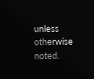unless otherwise noted.